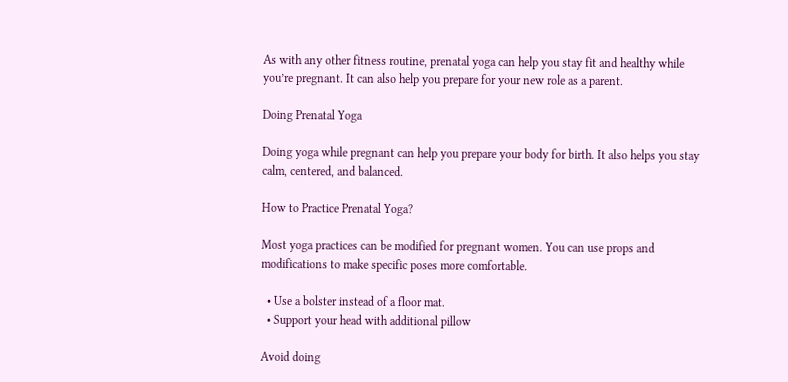As with any other fitness routine, prenatal yoga can help you stay fit and healthy while you’re pregnant. It can also help you prepare for your new role as a parent.

Doing Prenatal Yoga

Doing yoga while pregnant can help you prepare your body for birth. It also helps you stay calm, centered, and balanced.

How to Practice Prenatal Yoga?

Most yoga practices can be modified for pregnant women. You can use props and modifications to make specific poses more comfortable.

  • Use a bolster instead of a floor mat.
  • Support your head with additional pillow

Avoid doing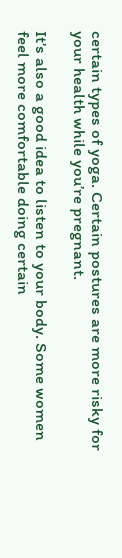certain types of yoga. Certain postures are more risky for your health while you’re pregnant.

It’s also a good idea to listen to your body. Some women feel more comfortable doing certain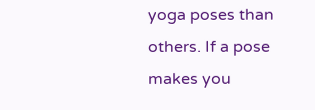yoga poses than others. If a pose makes you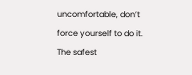uncomfortable, don’t force yourself to do it. The safest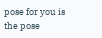pose for you is the pose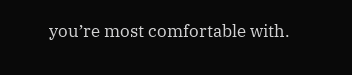you’re most comfortable with.